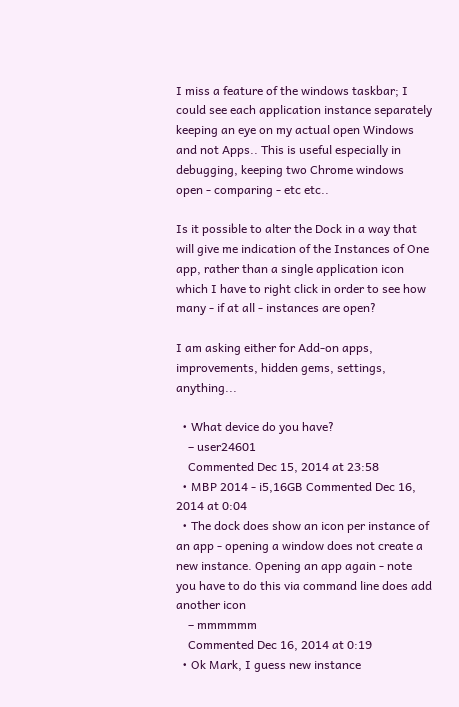I miss a feature of the windows taskbar; I could see each application instance separately keeping an eye on my actual open Windows and not Apps.. This is useful especially in debugging, keeping two Chrome windows open - comparing - etc etc..

Is it possible to alter the Dock in a way that will give me indication of the Instances of One app, rather than a single application icon which I have to right click in order to see how many - if at all - instances are open?

I am asking either for Add-on apps, improvements, hidden gems, settings, anything...

  • What device do you have?
    – user24601
    Commented Dec 15, 2014 at 23:58
  • MBP 2014 - i5,16GB Commented Dec 16, 2014 at 0:04
  • The dock does show an icon per instance of an app - opening a window does not create a new instance. Opening an app again - note you have to do this via command line does add another icon
    – mmmmmm
    Commented Dec 16, 2014 at 0:19
  • Ok Mark, I guess new instance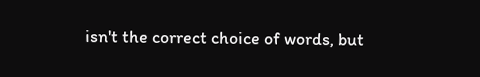isn't the correct choice of words, but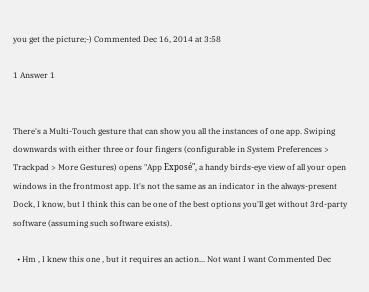you get the picture;-) Commented Dec 16, 2014 at 3:58

1 Answer 1


There's a Multi-Touch gesture that can show you all the instances of one app. Swiping downwards with either three or four fingers (configurable in System Preferences > Trackpad > More Gestures) opens "App Exposé", a handy birds-eye view of all your open windows in the frontmost app. It's not the same as an indicator in the always-present Dock, I know, but I think this can be one of the best options you'll get without 3rd-party software (assuming such software exists).

  • Hm , I knew this one , but it requires an action... Not want I want Commented Dec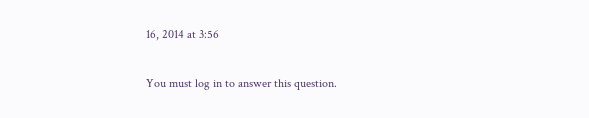16, 2014 at 3:56

You must log in to answer this question.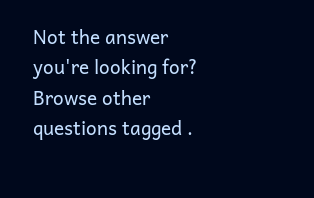Not the answer you're looking for? Browse other questions tagged .